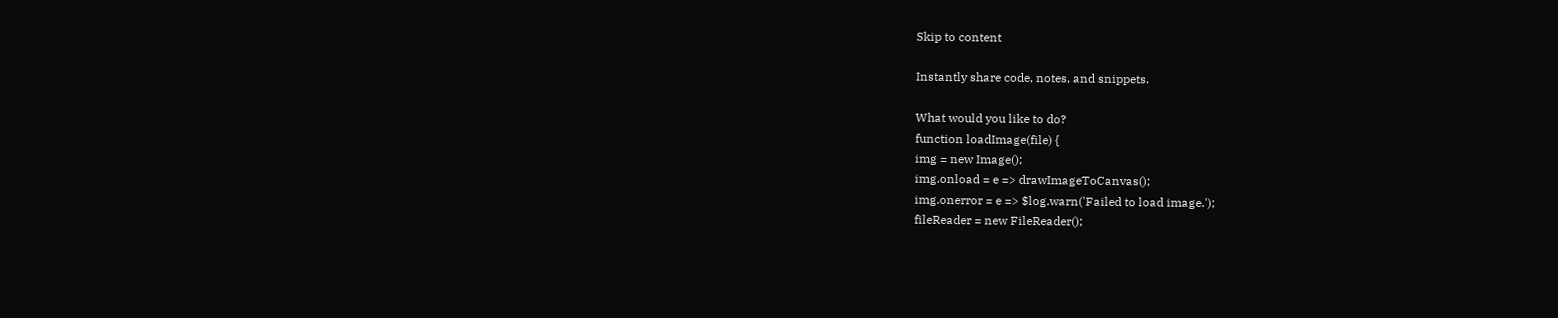Skip to content

Instantly share code, notes, and snippets.

What would you like to do?
function loadImage(file) {
img = new Image();
img.onload = e => drawImageToCanvas();
img.onerror = e => $log.warn('Failed to load image.');
fileReader = new FileReader();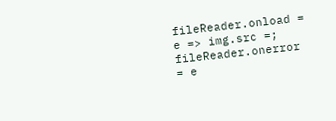fileReader.onload = e => img.src =;
fileReader.onerror = e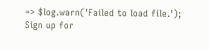=> $log.warn('Failed to load file.');
Sign up for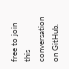free to join this conversation on GitHub.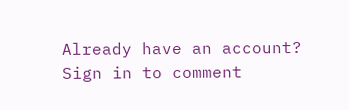Already have an account? Sign in to comment